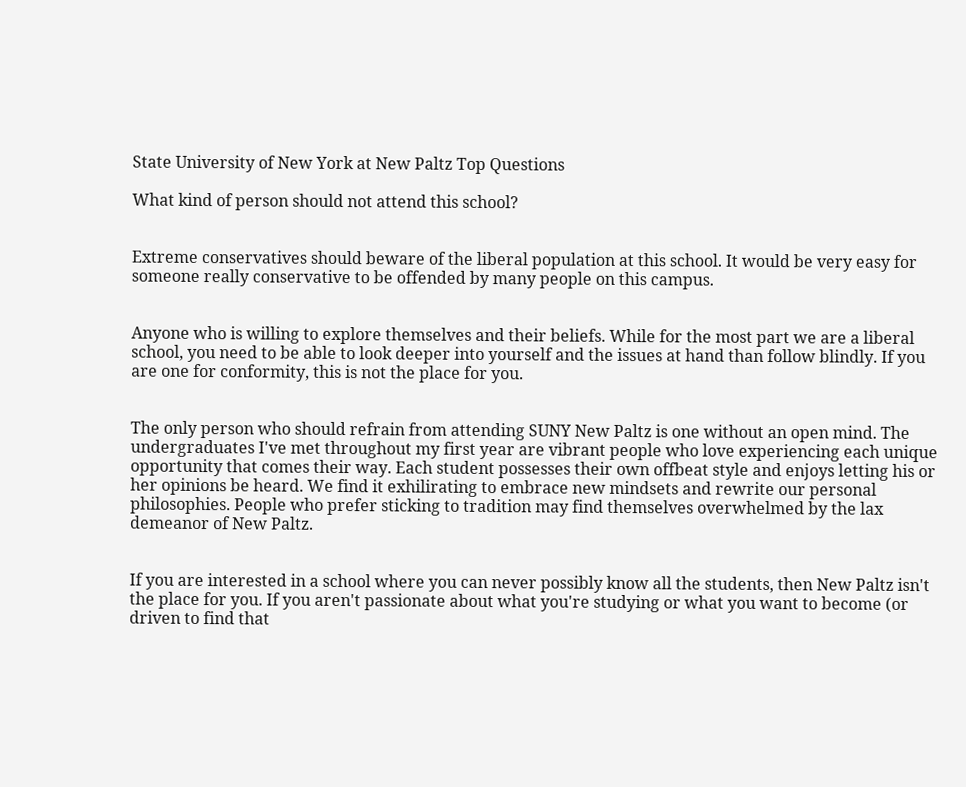State University of New York at New Paltz Top Questions

What kind of person should not attend this school?


Extreme conservatives should beware of the liberal population at this school. It would be very easy for someone really conservative to be offended by many people on this campus.


Anyone who is willing to explore themselves and their beliefs. While for the most part we are a liberal school, you need to be able to look deeper into yourself and the issues at hand than follow blindly. If you are one for conformity, this is not the place for you.


The only person who should refrain from attending SUNY New Paltz is one without an open mind. The undergraduates I've met throughout my first year are vibrant people who love experiencing each unique opportunity that comes their way. Each student possesses their own offbeat style and enjoys letting his or her opinions be heard. We find it exhilirating to embrace new mindsets and rewrite our personal philosophies. People who prefer sticking to tradition may find themselves overwhelmed by the lax demeanor of New Paltz.


If you are interested in a school where you can never possibly know all the students, then New Paltz isn't the place for you. If you aren't passionate about what you're studying or what you want to become (or driven to find that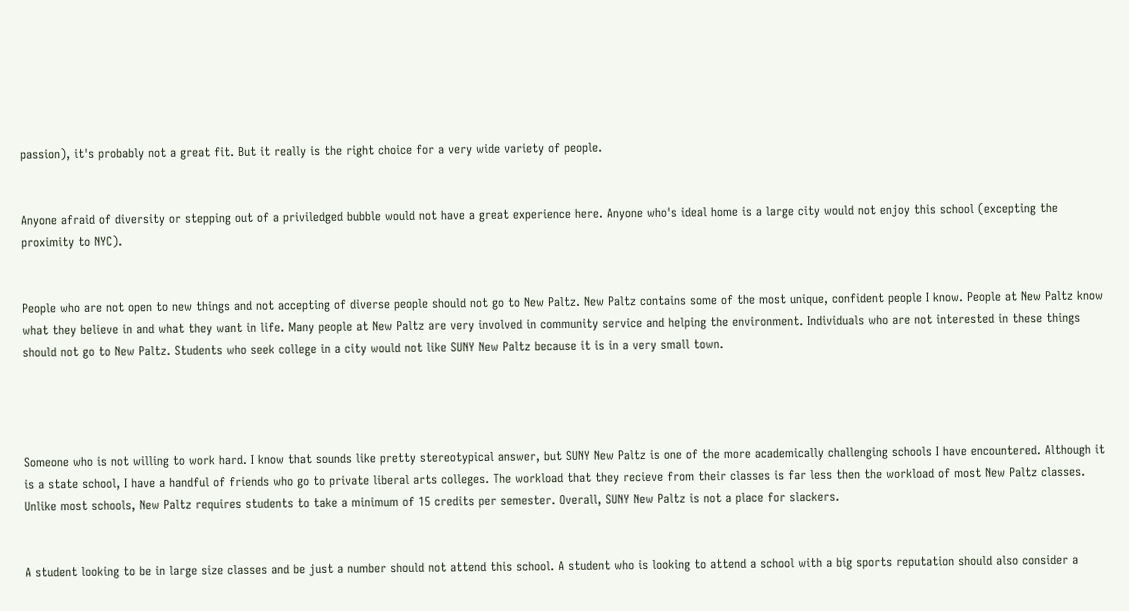passion), it's probably not a great fit. But it really is the right choice for a very wide variety of people.


Anyone afraid of diversity or stepping out of a priviledged bubble would not have a great experience here. Anyone who's ideal home is a large city would not enjoy this school (excepting the proximity to NYC).


People who are not open to new things and not accepting of diverse people should not go to New Paltz. New Paltz contains some of the most unique, confident people I know. People at New Paltz know what they believe in and what they want in life. Many people at New Paltz are very involved in community service and helping the environment. Individuals who are not interested in these things should not go to New Paltz. Students who seek college in a city would not like SUNY New Paltz because it is in a very small town.




Someone who is not willing to work hard. I know that sounds like pretty stereotypical answer, but SUNY New Paltz is one of the more academically challenging schools I have encountered. Although it is a state school, I have a handful of friends who go to private liberal arts colleges. The workload that they recieve from their classes is far less then the workload of most New Paltz classes. Unlike most schools, New Paltz requires students to take a minimum of 15 credits per semester. Overall, SUNY New Paltz is not a place for slackers.


A student looking to be in large size classes and be just a number should not attend this school. A student who is looking to attend a school with a big sports reputation should also consider a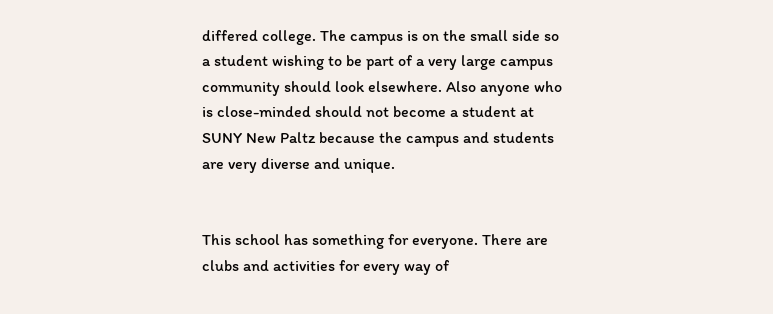differed college. The campus is on the small side so a student wishing to be part of a very large campus community should look elsewhere. Also anyone who is close-minded should not become a student at SUNY New Paltz because the campus and students are very diverse and unique.


This school has something for everyone. There are clubs and activities for every way of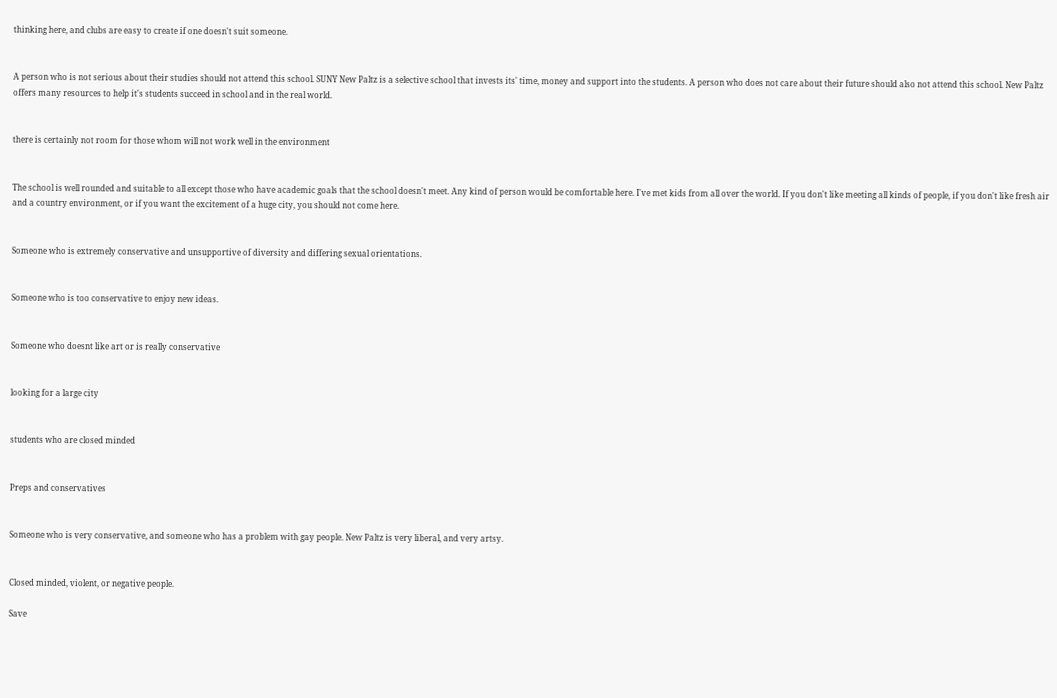thinking here, and clubs are easy to create if one doesn't suit someone.


A person who is not serious about their studies should not attend this school. SUNY New Paltz is a selective school that invests its' time, money and support into the students. A person who does not care about their future should also not attend this school. New Paltz offers many resources to help it's students succeed in school and in the real world.


there is certainly not room for those whom will not work well in the environment


The school is well rounded and suitable to all except those who have academic goals that the school doesn't meet. Any kind of person would be comfortable here. I've met kids from all over the world. If you don't like meeting all kinds of people, if you don't like fresh air and a country environment, or if you want the excitement of a huge city, you should not come here.


Someone who is extremely conservative and unsupportive of diversity and differing sexual orientations.


Someone who is too conservative to enjoy new ideas.


Someone who doesnt like art or is really conservative


looking for a large city


students who are closed minded


Preps and conservatives


Someone who is very conservative, and someone who has a problem with gay people. New Paltz is very liberal, and very artsy.


Closed minded, violent, or negative people.

Save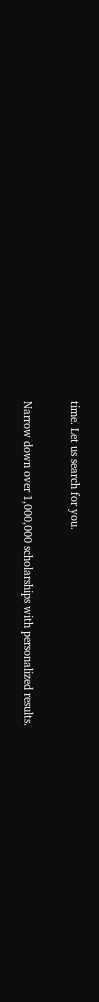time. Let us search for you.

Narrow down over 1,000,000 scholarships with personalized results.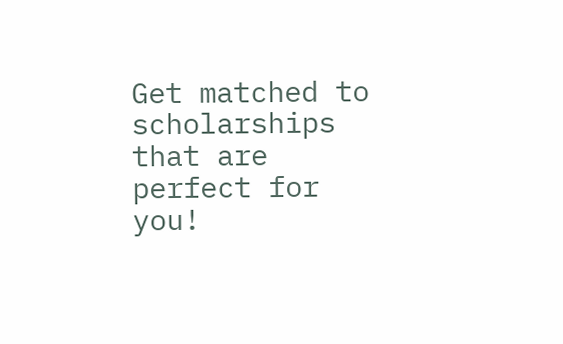Get matched to scholarships that are perfect for you!